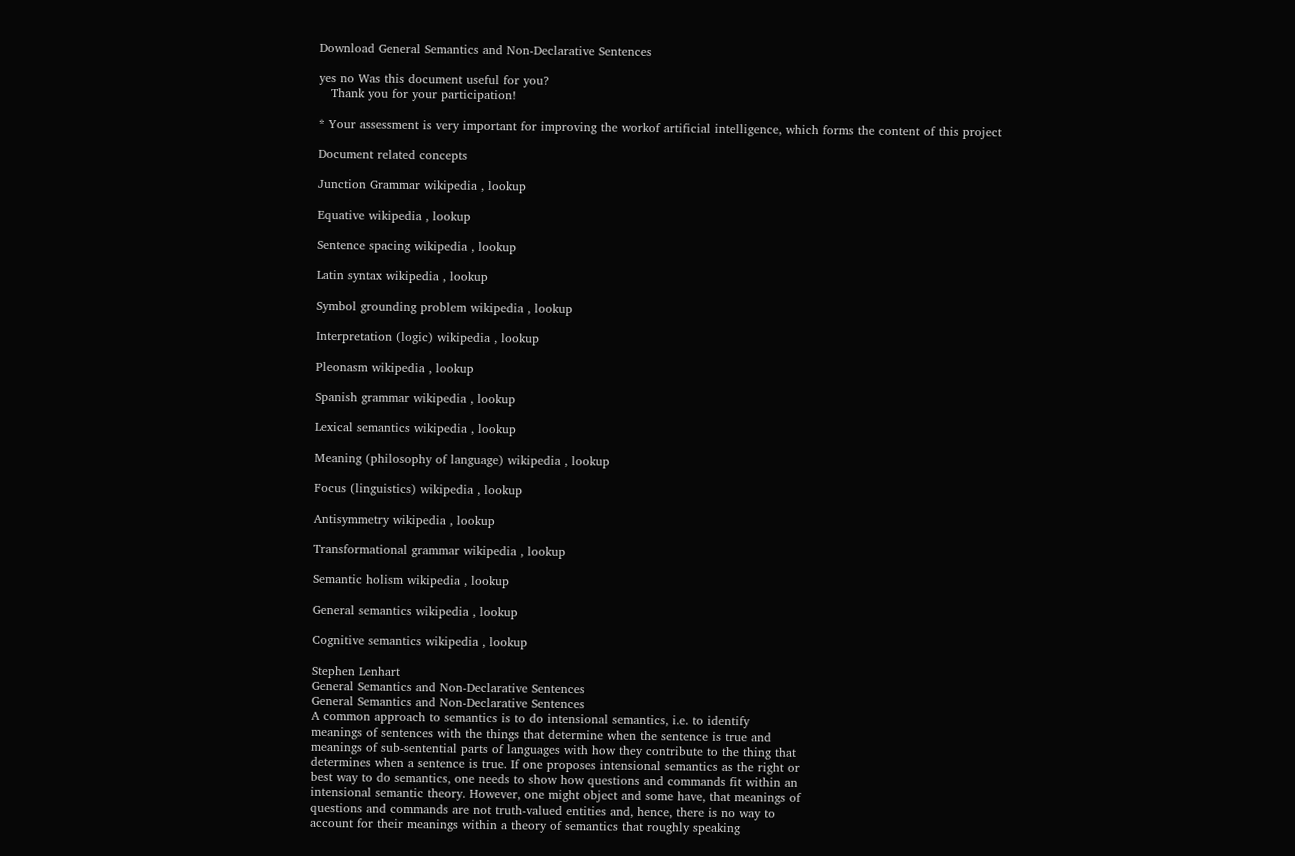Download General Semantics and Non-Declarative Sentences

yes no Was this document useful for you?
   Thank you for your participation!

* Your assessment is very important for improving the workof artificial intelligence, which forms the content of this project

Document related concepts

Junction Grammar wikipedia , lookup

Equative wikipedia , lookup

Sentence spacing wikipedia , lookup

Latin syntax wikipedia , lookup

Symbol grounding problem wikipedia , lookup

Interpretation (logic) wikipedia , lookup

Pleonasm wikipedia , lookup

Spanish grammar wikipedia , lookup

Lexical semantics wikipedia , lookup

Meaning (philosophy of language) wikipedia , lookup

Focus (linguistics) wikipedia , lookup

Antisymmetry wikipedia , lookup

Transformational grammar wikipedia , lookup

Semantic holism wikipedia , lookup

General semantics wikipedia , lookup

Cognitive semantics wikipedia , lookup

Stephen Lenhart
General Semantics and Non-Declarative Sentences
General Semantics and Non-Declarative Sentences
A common approach to semantics is to do intensional semantics, i.e. to identify
meanings of sentences with the things that determine when the sentence is true and
meanings of sub-sentential parts of languages with how they contribute to the thing that
determines when a sentence is true. If one proposes intensional semantics as the right or
best way to do semantics, one needs to show how questions and commands fit within an
intensional semantic theory. However, one might object and some have, that meanings of
questions and commands are not truth-valued entities and, hence, there is no way to
account for their meanings within a theory of semantics that roughly speaking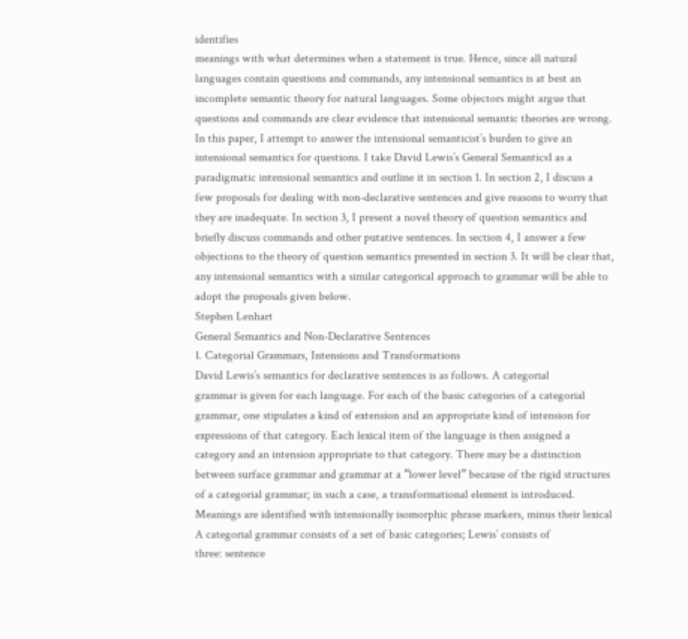identifies
meanings with what determines when a statement is true. Hence, since all natural
languages contain questions and commands, any intensional semantics is at best an
incomplete semantic theory for natural languages. Some objectors might argue that
questions and commands are clear evidence that intensional semantic theories are wrong.
In this paper, I attempt to answer the intensional semanticist’s burden to give an
intensional semantics for questions. I take David Lewis’s General Semantics1 as a
paradigmatic intensional semantics and outline it in section 1. In section 2, I discuss a
few proposals for dealing with non-declarative sentences and give reasons to worry that
they are inadequate. In section 3, I present a novel theory of question semantics and
briefly discuss commands and other putative sentences. In section 4, I answer a few
objections to the theory of question semantics presented in section 3. It will be clear that,
any intensional semantics with a similar categorical approach to grammar will be able to
adopt the proposals given below.
Stephen Lenhart
General Semantics and Non-Declarative Sentences
1. Categorial Grammars, Intensions and Transformations
David Lewis’s semantics for declarative sentences is as follows. A categorial
grammar is given for each language. For each of the basic categories of a categorial
grammar, one stipulates a kind of extension and an appropriate kind of intension for
expressions of that category. Each lexical item of the language is then assigned a
category and an intension appropriate to that category. There may be a distinction
between surface grammar and grammar at a “lower level” because of the rigid structures
of a categorial grammar; in such a case, a transformational element is introduced.
Meanings are identified with intensionally isomorphic phrase markers, minus their lexical
A categorial grammar consists of a set of basic categories; Lewis’ consists of
three: sentence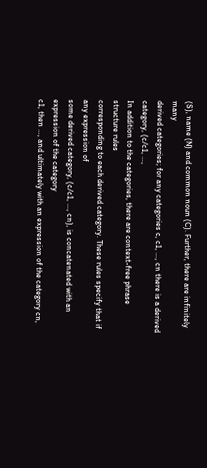(S), name (N) and common noun (C). Further, there are infinitely many
derived categories; for any categories c, c1, …, cn there is a derived category, (c/c1, …,
In addition to the categories, there are context-free phrase structure rules
corresponding to each derived category. These rules specify that if any expression of
some derived category, (c/c1, …, cn), is concatenated with an expression of the category
c1, then …, and ultimately with an expression of the category cn,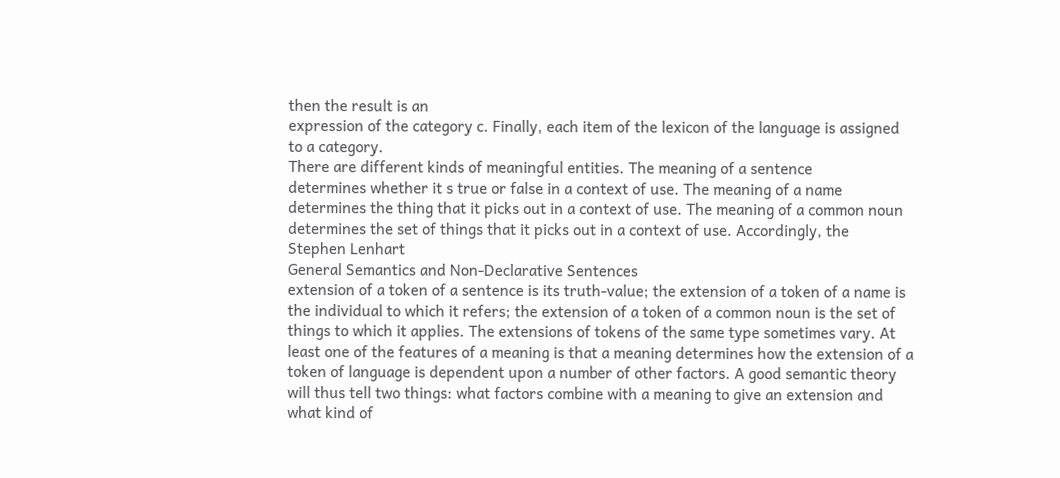then the result is an
expression of the category c. Finally, each item of the lexicon of the language is assigned
to a category.
There are different kinds of meaningful entities. The meaning of a sentence
determines whether it s true or false in a context of use. The meaning of a name
determines the thing that it picks out in a context of use. The meaning of a common noun
determines the set of things that it picks out in a context of use. Accordingly, the
Stephen Lenhart
General Semantics and Non-Declarative Sentences
extension of a token of a sentence is its truth-value; the extension of a token of a name is
the individual to which it refers; the extension of a token of a common noun is the set of
things to which it applies. The extensions of tokens of the same type sometimes vary. At
least one of the features of a meaning is that a meaning determines how the extension of a
token of language is dependent upon a number of other factors. A good semantic theory
will thus tell two things: what factors combine with a meaning to give an extension and
what kind of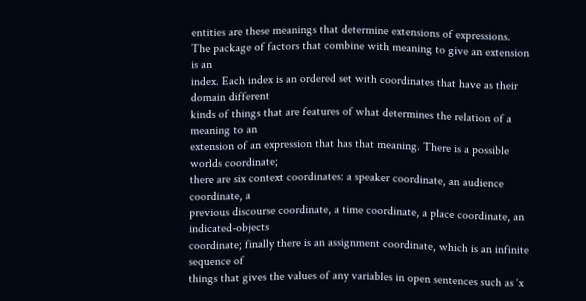entities are these meanings that determine extensions of expressions.
The package of factors that combine with meaning to give an extension is an
index. Each index is an ordered set with coordinates that have as their domain different
kinds of things that are features of what determines the relation of a meaning to an
extension of an expression that has that meaning. There is a possible worlds coordinate;
there are six context coordinates: a speaker coordinate, an audience coordinate, a
previous discourse coordinate, a time coordinate, a place coordinate, an indicated-objects
coordinate; finally there is an assignment coordinate, which is an infinite sequence of
things that gives the values of any variables in open sentences such as ‘x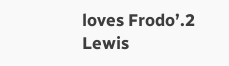loves Frodo’.2
Lewis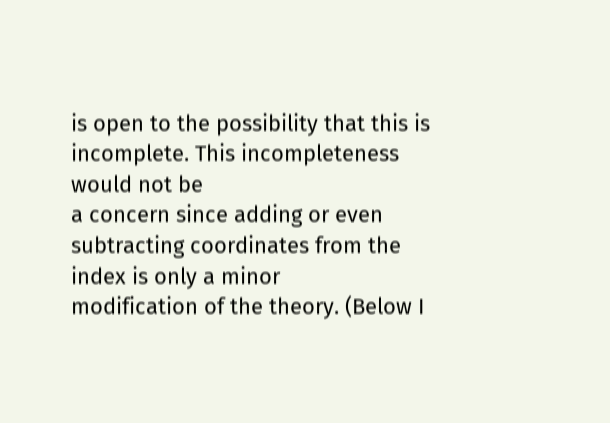is open to the possibility that this is incomplete. This incompleteness would not be
a concern since adding or even subtracting coordinates from the index is only a minor
modification of the theory. (Below I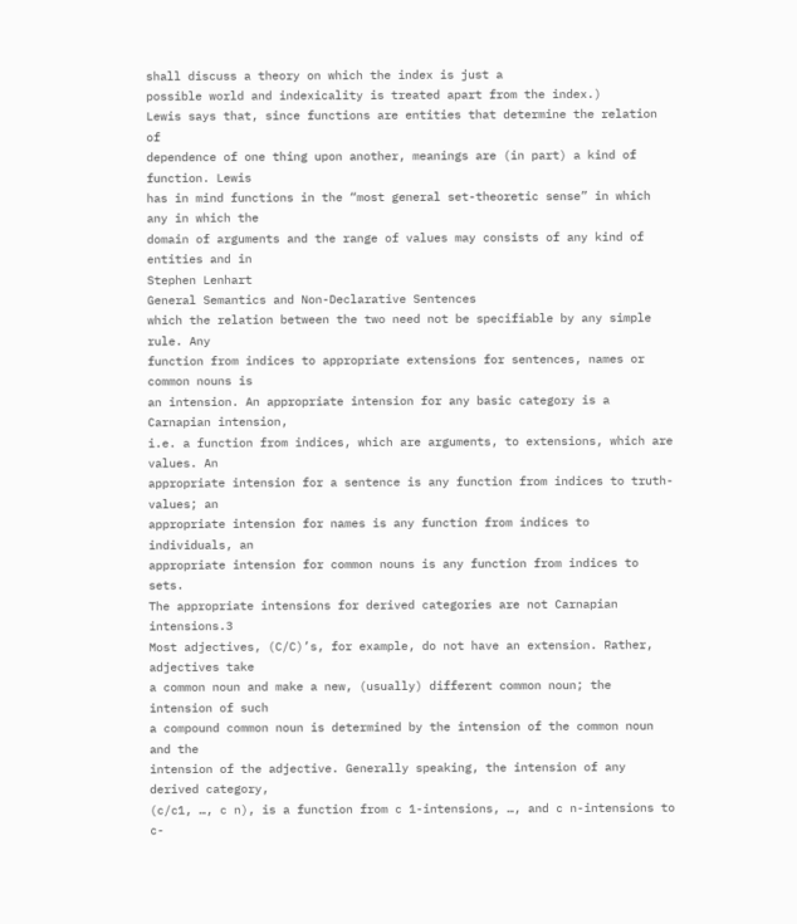shall discuss a theory on which the index is just a
possible world and indexicality is treated apart from the index.)
Lewis says that, since functions are entities that determine the relation of
dependence of one thing upon another, meanings are (in part) a kind of function. Lewis
has in mind functions in the “most general set-theoretic sense” in which any in which the
domain of arguments and the range of values may consists of any kind of entities and in
Stephen Lenhart
General Semantics and Non-Declarative Sentences
which the relation between the two need not be specifiable by any simple rule. Any
function from indices to appropriate extensions for sentences, names or common nouns is
an intension. An appropriate intension for any basic category is a Carnapian intension,
i.e. a function from indices, which are arguments, to extensions, which are values. An
appropriate intension for a sentence is any function from indices to truth-values; an
appropriate intension for names is any function from indices to individuals, an
appropriate intension for common nouns is any function from indices to sets.
The appropriate intensions for derived categories are not Carnapian intensions.3
Most adjectives, (C/C)’s, for example, do not have an extension. Rather, adjectives take
a common noun and make a new, (usually) different common noun; the intension of such
a compound common noun is determined by the intension of the common noun and the
intension of the adjective. Generally speaking, the intension of any derived category,
(c/c1, …, c n), is a function from c 1-intensions, …, and c n-intensions to c-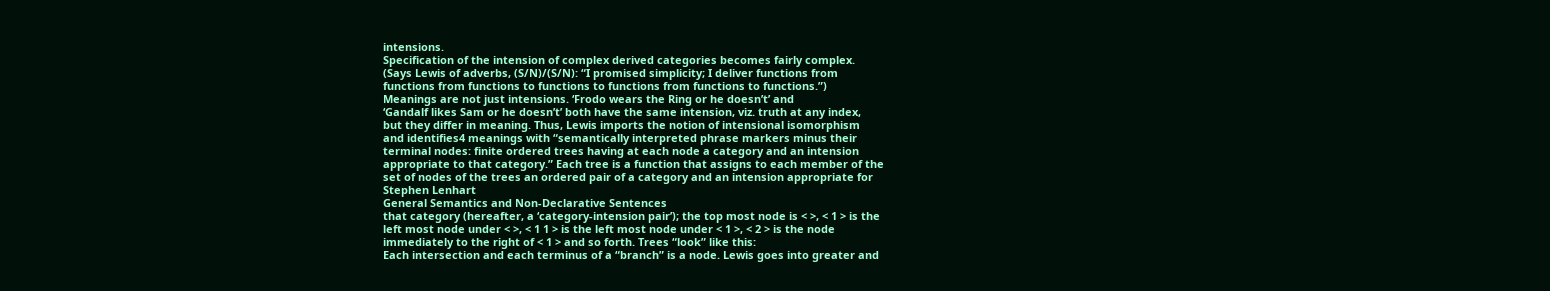intensions.
Specification of the intension of complex derived categories becomes fairly complex.
(Says Lewis of adverbs, (S/N)/(S/N): “I promised simplicity; I deliver functions from
functions from functions to functions to functions from functions to functions.”)
Meanings are not just intensions. ‘Frodo wears the Ring or he doesn’t’ and
‘Gandalf likes Sam or he doesn’t’ both have the same intension, viz. truth at any index,
but they differ in meaning. Thus, Lewis imports the notion of intensional isomorphism
and identifies4 meanings with “semantically interpreted phrase markers minus their
terminal nodes: finite ordered trees having at each node a category and an intension
appropriate to that category.” Each tree is a function that assigns to each member of the
set of nodes of the trees an ordered pair of a category and an intension appropriate for
Stephen Lenhart
General Semantics and Non-Declarative Sentences
that category (hereafter, a ‘category-intension pair’); the top most node is < >, < 1 > is the
left most node under < >, < 1 1 > is the left most node under < 1 >, < 2 > is the node
immediately to the right of < 1 > and so forth. Trees “look” like this:
Each intersection and each terminus of a “branch” is a node. Lewis goes into greater and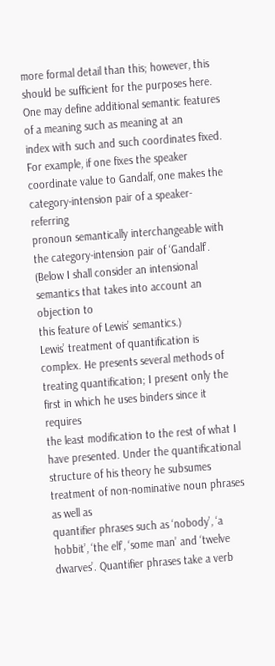more formal detail than this; however, this should be sufficient for the purposes here.
One may define additional semantic features of a meaning such as meaning at an
index with such and such coordinates fixed. For example, if one fixes the speaker
coordinate value to Gandalf, one makes the category-intension pair of a speaker-referring
pronoun semantically interchangeable with the category-intension pair of ‘Gandalf’.
(Below I shall consider an intensional semantics that takes into account an objection to
this feature of Lewis’ semantics.)
Lewis’ treatment of quantification is complex. He presents several methods of
treating quantification; I present only the first in which he uses binders since it requires
the least modification to the rest of what I have presented. Under the quantificational
structure of his theory he subsumes treatment of non-nominative noun phrases as well as
quantifier phrases such as ‘nobody’, ‘a hobbit’, ‘the elf’, ‘some man’ and ‘twelve
dwarves’. Quantifier phrases take a verb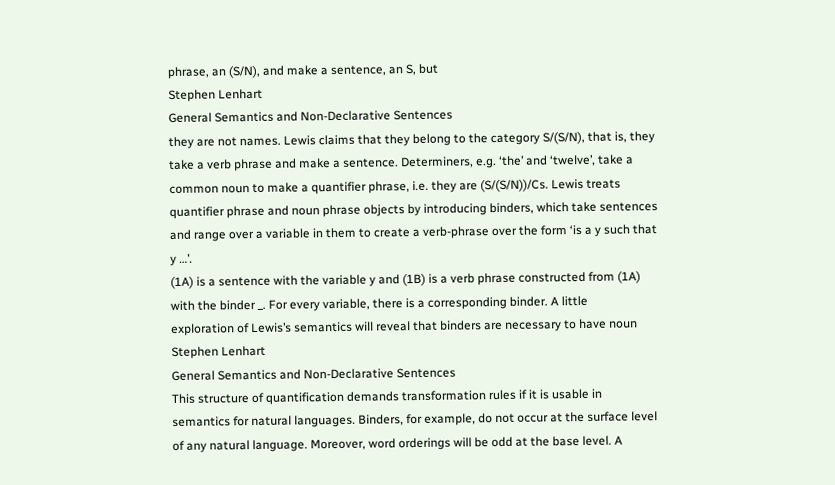phrase, an (S/N), and make a sentence, an S, but
Stephen Lenhart
General Semantics and Non-Declarative Sentences
they are not names. Lewis claims that they belong to the category S/(S/N), that is, they
take a verb phrase and make a sentence. Determiners, e.g. ‘the’ and ‘twelve’, take a
common noun to make a quantifier phrase, i.e. they are (S/(S/N))/Cs. Lewis treats
quantifier phrase and noun phrase objects by introducing binders, which take sentences
and range over a variable in them to create a verb-phrase over the form ‘is a y such that
y …’.
(1A) is a sentence with the variable y and (1B) is a verb phrase constructed from (1A)
with the binder _. For every variable, there is a corresponding binder. A little
exploration of Lewis’s semantics will reveal that binders are necessary to have noun
Stephen Lenhart
General Semantics and Non-Declarative Sentences
This structure of quantification demands transformation rules if it is usable in
semantics for natural languages. Binders, for example, do not occur at the surface level
of any natural language. Moreover, word orderings will be odd at the base level. A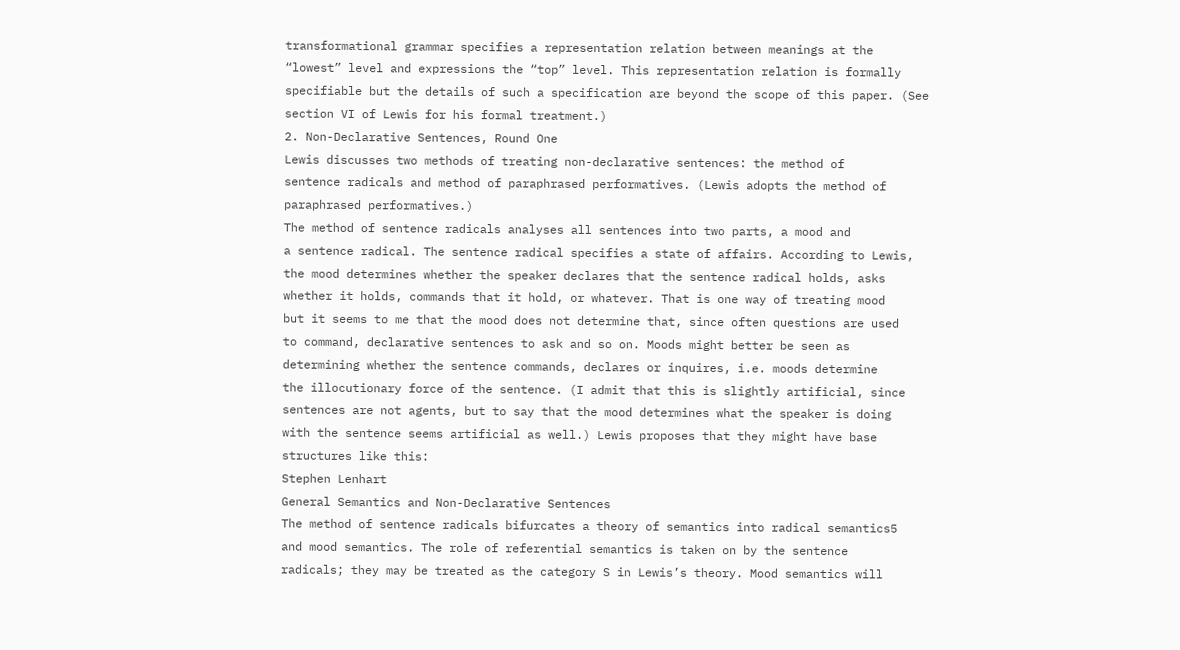transformational grammar specifies a representation relation between meanings at the
“lowest” level and expressions the “top” level. This representation relation is formally
specifiable but the details of such a specification are beyond the scope of this paper. (See
section VI of Lewis for his formal treatment.)
2. Non-Declarative Sentences, Round One
Lewis discusses two methods of treating non-declarative sentences: the method of
sentence radicals and method of paraphrased performatives. (Lewis adopts the method of
paraphrased performatives.)
The method of sentence radicals analyses all sentences into two parts, a mood and
a sentence radical. The sentence radical specifies a state of affairs. According to Lewis,
the mood determines whether the speaker declares that the sentence radical holds, asks
whether it holds, commands that it hold, or whatever. That is one way of treating mood
but it seems to me that the mood does not determine that, since often questions are used
to command, declarative sentences to ask and so on. Moods might better be seen as
determining whether the sentence commands, declares or inquires, i.e. moods determine
the illocutionary force of the sentence. (I admit that this is slightly artificial, since
sentences are not agents, but to say that the mood determines what the speaker is doing
with the sentence seems artificial as well.) Lewis proposes that they might have base
structures like this:
Stephen Lenhart
General Semantics and Non-Declarative Sentences
The method of sentence radicals bifurcates a theory of semantics into radical semantics5
and mood semantics. The role of referential semantics is taken on by the sentence
radicals; they may be treated as the category S in Lewis’s theory. Mood semantics will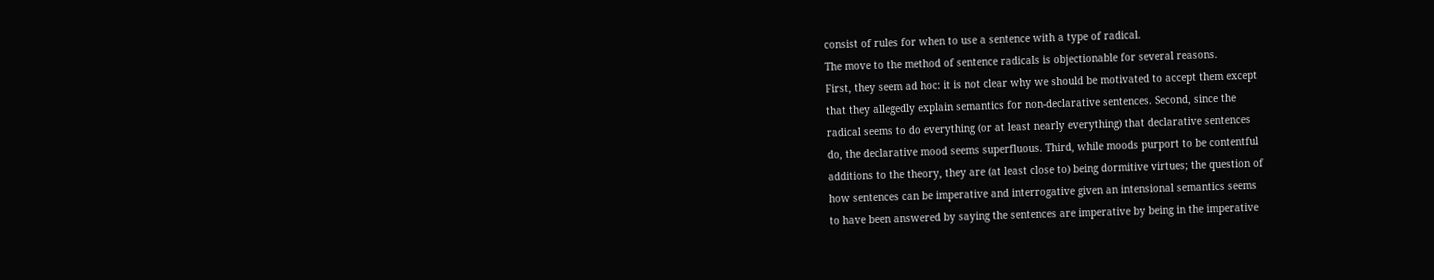consist of rules for when to use a sentence with a type of radical.
The move to the method of sentence radicals is objectionable for several reasons.
First, they seem ad hoc: it is not clear why we should be motivated to accept them except
that they allegedly explain semantics for non-declarative sentences. Second, since the
radical seems to do everything (or at least nearly everything) that declarative sentences
do, the declarative mood seems superfluous. Third, while moods purport to be contentful
additions to the theory, they are (at least close to) being dormitive virtues; the question of
how sentences can be imperative and interrogative given an intensional semantics seems
to have been answered by saying the sentences are imperative by being in the imperative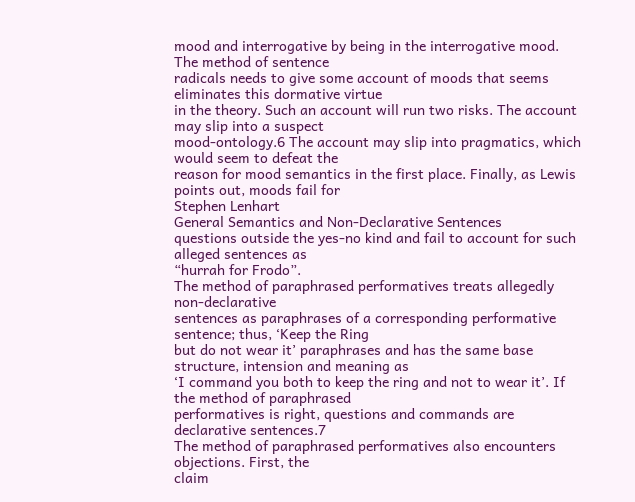mood and interrogative by being in the interrogative mood. The method of sentence
radicals needs to give some account of moods that seems eliminates this dormative virtue
in the theory. Such an account will run two risks. The account may slip into a suspect
mood-ontology.6 The account may slip into pragmatics, which would seem to defeat the
reason for mood semantics in the first place. Finally, as Lewis points out, moods fail for
Stephen Lenhart
General Semantics and Non-Declarative Sentences
questions outside the yes-no kind and fail to account for such alleged sentences as
“hurrah for Frodo”.
The method of paraphrased performatives treats allegedly non-declarative
sentences as paraphrases of a corresponding performative sentence; thus, ‘Keep the Ring
but do not wear it’ paraphrases and has the same base structure, intension and meaning as
‘I command you both to keep the ring and not to wear it’. If the method of paraphrased
performatives is right, questions and commands are declarative sentences.7
The method of paraphrased performatives also encounters objections. First, the
claim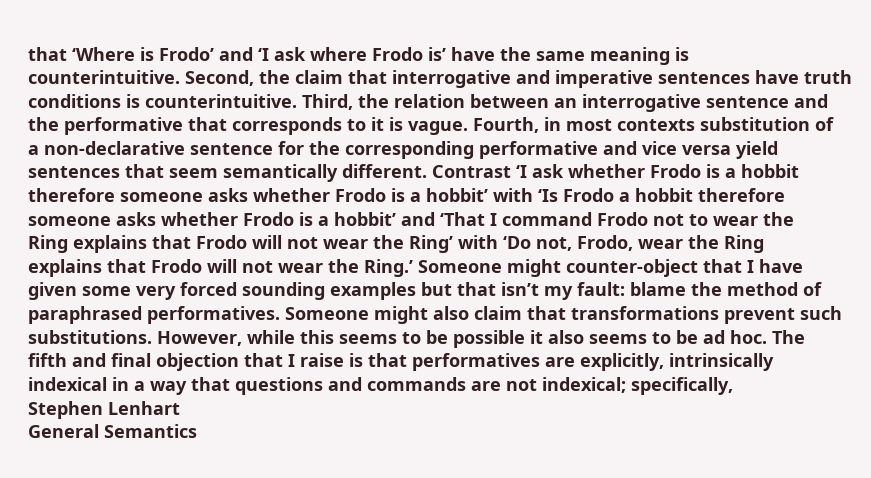that ‘Where is Frodo’ and ‘I ask where Frodo is’ have the same meaning is
counterintuitive. Second, the claim that interrogative and imperative sentences have truth
conditions is counterintuitive. Third, the relation between an interrogative sentence and
the performative that corresponds to it is vague. Fourth, in most contexts substitution of
a non-declarative sentence for the corresponding performative and vice versa yield
sentences that seem semantically different. Contrast ‘I ask whether Frodo is a hobbit
therefore someone asks whether Frodo is a hobbit’ with ‘Is Frodo a hobbit therefore
someone asks whether Frodo is a hobbit’ and ‘That I command Frodo not to wear the
Ring explains that Frodo will not wear the Ring’ with ‘Do not, Frodo, wear the Ring
explains that Frodo will not wear the Ring.’ Someone might counter-object that I have
given some very forced sounding examples but that isn’t my fault: blame the method of
paraphrased performatives. Someone might also claim that transformations prevent such
substitutions. However, while this seems to be possible it also seems to be ad hoc. The
fifth and final objection that I raise is that performatives are explicitly, intrinsically
indexical in a way that questions and commands are not indexical; specifically,
Stephen Lenhart
General Semantics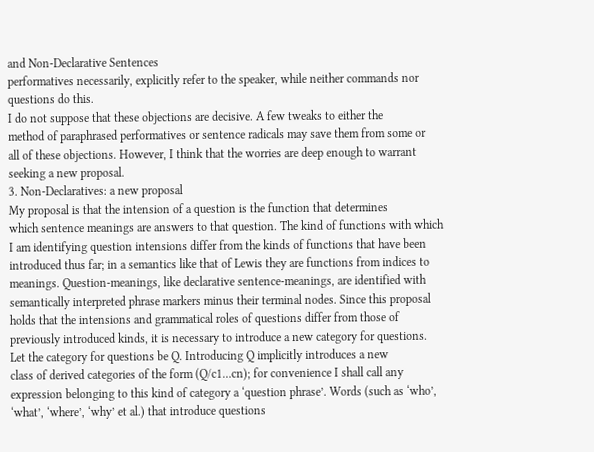and Non-Declarative Sentences
performatives necessarily, explicitly refer to the speaker, while neither commands nor
questions do this.
I do not suppose that these objections are decisive. A few tweaks to either the
method of paraphrased performatives or sentence radicals may save them from some or
all of these objections. However, I think that the worries are deep enough to warrant
seeking a new proposal.
3. Non-Declaratives: a new proposal
My proposal is that the intension of a question is the function that determines
which sentence meanings are answers to that question. The kind of functions with which
I am identifying question intensions differ from the kinds of functions that have been
introduced thus far; in a semantics like that of Lewis they are functions from indices to
meanings. Question-meanings, like declarative sentence-meanings, are identified with
semantically interpreted phrase markers minus their terminal nodes. Since this proposal
holds that the intensions and grammatical roles of questions differ from those of
previously introduced kinds, it is necessary to introduce a new category for questions.
Let the category for questions be Q. Introducing Q implicitly introduces a new
class of derived categories of the form (Q/c1…cn); for convenience I shall call any
expression belonging to this kind of category a ‘question phrase’. Words (such as ‘who’,
‘what’, ‘where’, ‘why’ et al.) that introduce questions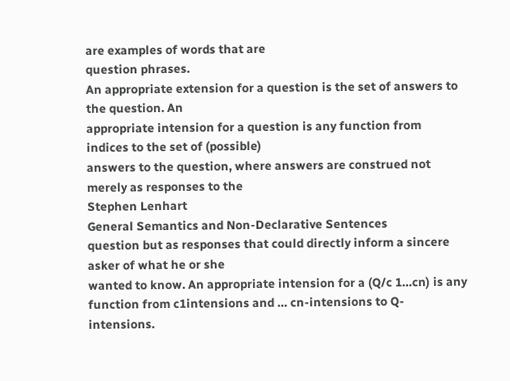are examples of words that are
question phrases.
An appropriate extension for a question is the set of answers to the question. An
appropriate intension for a question is any function from indices to the set of (possible)
answers to the question, where answers are construed not merely as responses to the
Stephen Lenhart
General Semantics and Non-Declarative Sentences
question but as responses that could directly inform a sincere asker of what he or she
wanted to know. An appropriate intension for a (Q/c 1…cn) is any function from c1intensions and … cn-intensions to Q-intensions.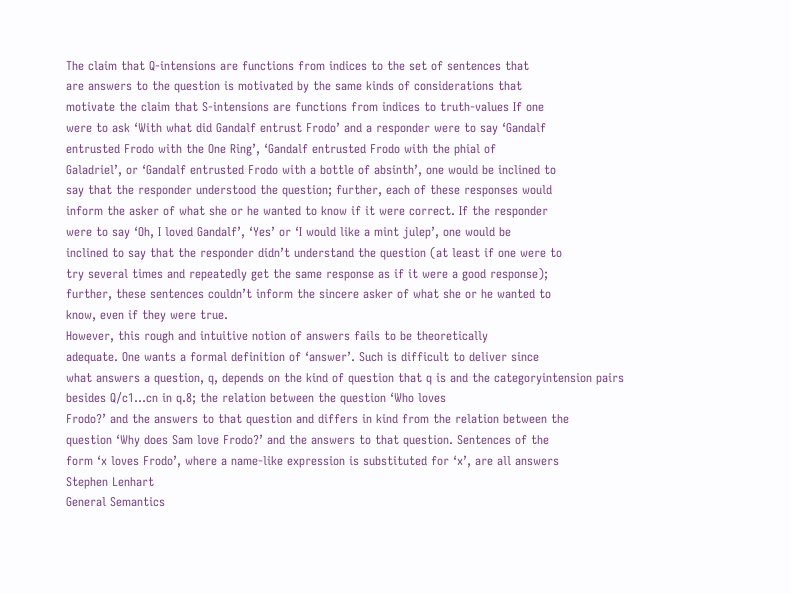The claim that Q-intensions are functions from indices to the set of sentences that
are answers to the question is motivated by the same kinds of considerations that
motivate the claim that S-intensions are functions from indices to truth-values If one
were to ask ‘With what did Gandalf entrust Frodo’ and a responder were to say ‘Gandalf
entrusted Frodo with the One Ring’, ‘Gandalf entrusted Frodo with the phial of
Galadriel’, or ‘Gandalf entrusted Frodo with a bottle of absinth’, one would be inclined to
say that the responder understood the question; further, each of these responses would
inform the asker of what she or he wanted to know if it were correct. If the responder
were to say ‘Oh, I loved Gandalf’, ‘Yes’ or ‘I would like a mint julep’, one would be
inclined to say that the responder didn’t understand the question (at least if one were to
try several times and repeatedly get the same response as if it were a good response);
further, these sentences couldn’t inform the sincere asker of what she or he wanted to
know, even if they were true.
However, this rough and intuitive notion of answers fails to be theoretically
adequate. One wants a formal definition of ‘answer’. Such is difficult to deliver since
what answers a question, q, depends on the kind of question that q is and the categoryintension pairs besides Q/c1…cn in q.8; the relation between the question ‘Who loves
Frodo?’ and the answers to that question and differs in kind from the relation between the
question ‘Why does Sam love Frodo?’ and the answers to that question. Sentences of the
form ‘x loves Frodo’, where a name-like expression is substituted for ‘x’, are all answers
Stephen Lenhart
General Semantics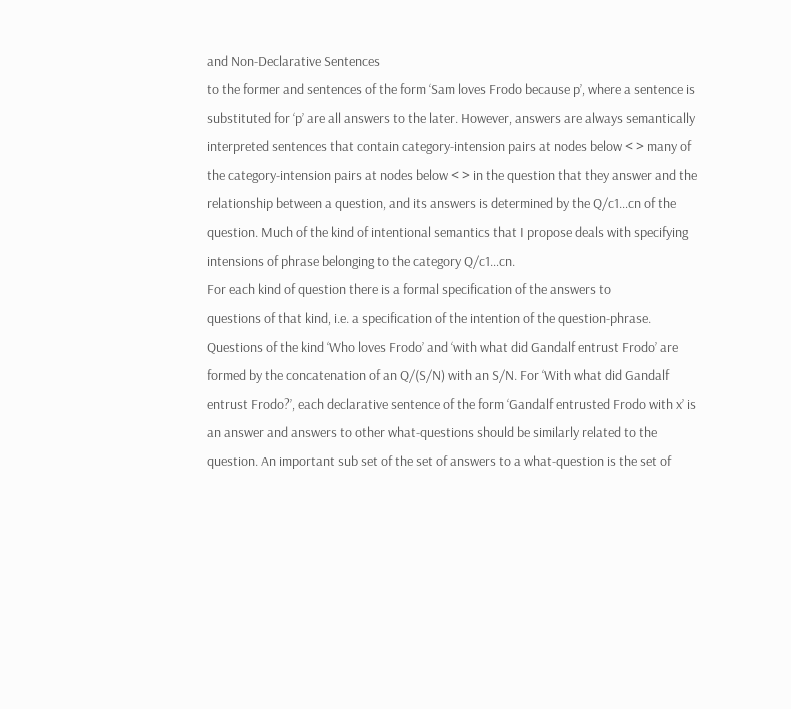and Non-Declarative Sentences
to the former and sentences of the form ‘Sam loves Frodo because p’, where a sentence is
substituted for ‘p’ are all answers to the later. However, answers are always semantically
interpreted sentences that contain category-intension pairs at nodes below < > many of
the category-intension pairs at nodes below < > in the question that they answer and the
relationship between a question, and its answers is determined by the Q/c1…cn of the
question. Much of the kind of intentional semantics that I propose deals with specifying
intensions of phrase belonging to the category Q/c1…cn.
For each kind of question there is a formal specification of the answers to
questions of that kind, i.e. a specification of the intention of the question-phrase.
Questions of the kind ‘Who loves Frodo’ and ‘with what did Gandalf entrust Frodo’ are
formed by the concatenation of an Q/(S/N) with an S/N. For ‘With what did Gandalf
entrust Frodo?’, each declarative sentence of the form ‘Gandalf entrusted Frodo with x’ is
an answer and answers to other what-questions should be similarly related to the
question. An important sub set of the set of answers to a what-question is the set of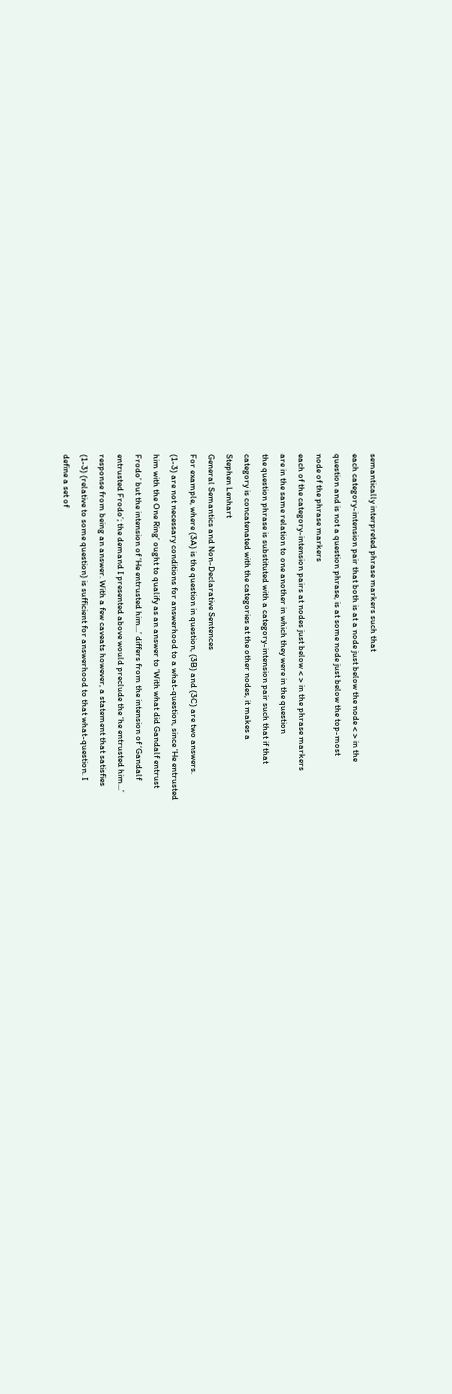semantically interpreted phrase markers such that
each category-intension pair that both is at a node just below the node < > in the
question and is not a question phrase, is at some node just below the top-most
node of the phrase markers
each of the category-intension pairs at nodes just below < > in the phrase markers
are in the same relation to one another in which they were in the question
the question phrase is substituted with a category-intension pair such that if that
category is concatenated with the categories at the other nodes, it makes a
Stephen Lenhart
General Semantics and Non-Declarative Sentences
For example, where (3A) is the question in question, (3B) and (3C) are two answers.
(1-3) are not necessary conditions for answerhood to a what-question, since ‘He entrusted
him with the One Ring’ ought to qualify as an answer to ‘With what did Gandalf entrust
Frodo’ but the intension of ‘He entrusted him...’ differs from the intension of ‘Gandalf
entrusted Frodo’; the demand I presented above would preclude the ‘he entrusted him...’
response from being an answer. With a few caveats however, a statement that satisfies
(1-3) (relative to some question) is sufficient for answerhood to that what-question. I
define a set of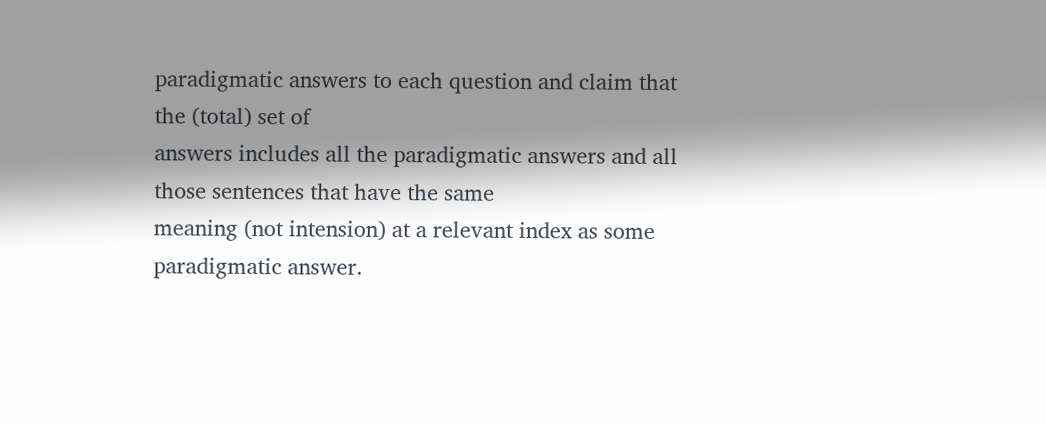paradigmatic answers to each question and claim that the (total) set of
answers includes all the paradigmatic answers and all those sentences that have the same
meaning (not intension) at a relevant index as some paradigmatic answer.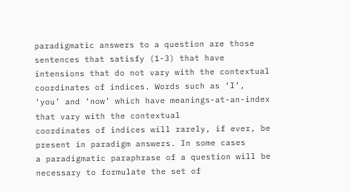paradigmatic answers to a question are those sentences that satisfy (1-3) that have
intensions that do not vary with the contextual coordinates of indices. Words such as ‘I’,
‘you’ and ‘now’ which have meanings-at-an-index that vary with the contextual
coordinates of indices will rarely, if ever, be present in paradigm answers. In some cases
a paradigmatic paraphrase of a question will be necessary to formulate the set of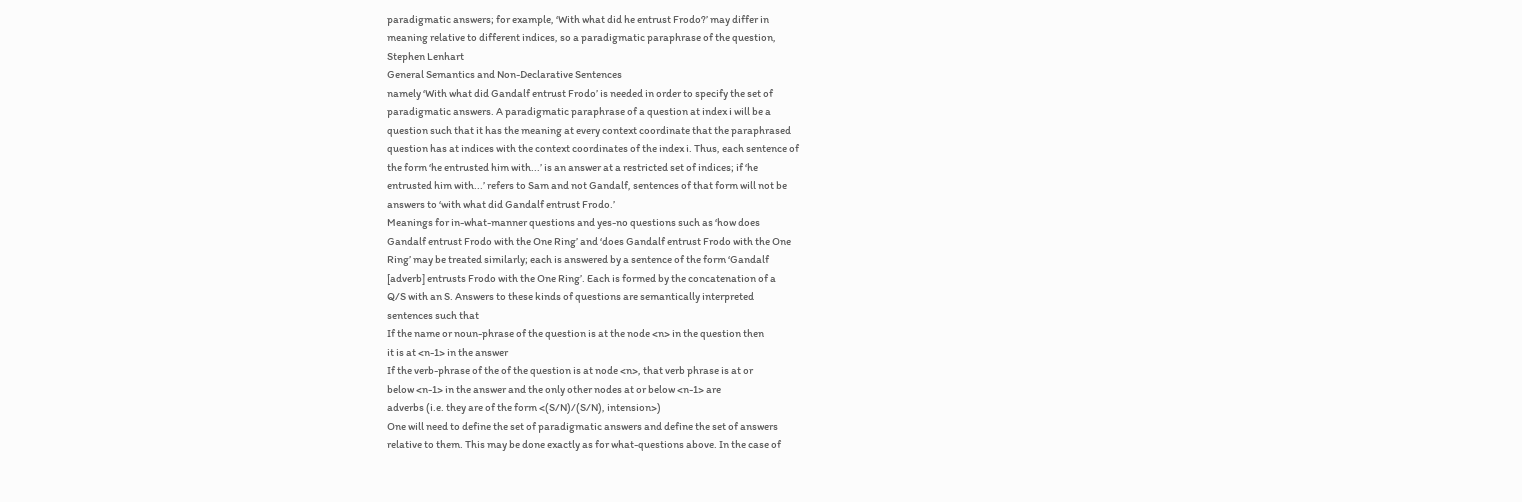paradigmatic answers; for example, ‘With what did he entrust Frodo?’ may differ in
meaning relative to different indices, so a paradigmatic paraphrase of the question,
Stephen Lenhart
General Semantics and Non-Declarative Sentences
namely ‘With what did Gandalf entrust Frodo’ is needed in order to specify the set of
paradigmatic answers. A paradigmatic paraphrase of a question at index i will be a
question such that it has the meaning at every context coordinate that the paraphrased
question has at indices with the context coordinates of the index i. Thus, each sentence of
the form ‘he entrusted him with...’ is an answer at a restricted set of indices; if ‘he
entrusted him with...’ refers to Sam and not Gandalf, sentences of that form will not be
answers to ‘with what did Gandalf entrust Frodo.’
Meanings for in-what-manner questions and yes-no questions such as ‘how does
Gandalf entrust Frodo with the One Ring’ and ‘does Gandalf entrust Frodo with the One
Ring’ may be treated similarly; each is answered by a sentence of the form ‘Gandalf
[adverb] entrusts Frodo with the One Ring’. Each is formed by the concatenation of a
Q/S with an S. Answers to these kinds of questions are semantically interpreted
sentences such that
If the name or noun-phrase of the question is at the node <n> in the question then
it is at <n-1> in the answer
If the verb-phrase of the of the question is at node <n>, that verb phrase is at or
below <n-1> in the answer and the only other nodes at or below <n-1> are
adverbs (i.e. they are of the form <(S/N)/(S/N), intension>)
One will need to define the set of paradigmatic answers and define the set of answers
relative to them. This may be done exactly as for what-questions above. In the case of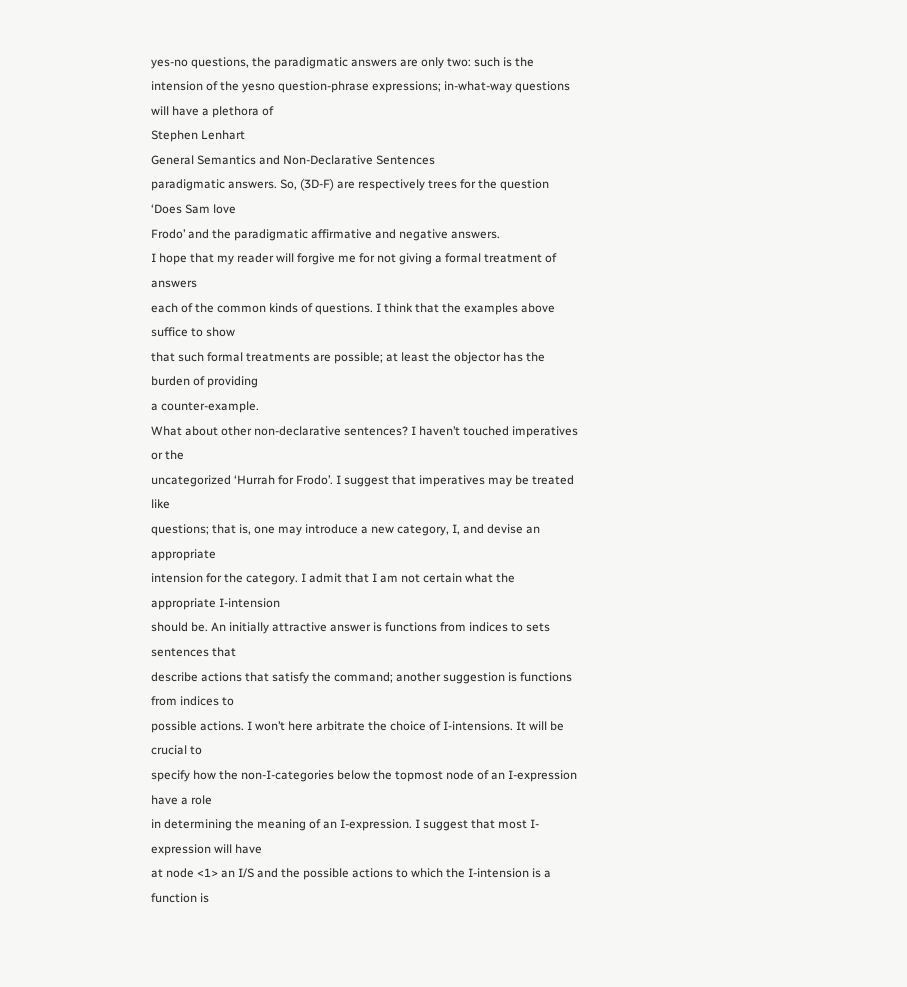yes-no questions, the paradigmatic answers are only two: such is the intension of the yesno question-phrase expressions; in-what-way questions will have a plethora of
Stephen Lenhart
General Semantics and Non-Declarative Sentences
paradigmatic answers. So, (3D-F) are respectively trees for the question ‘Does Sam love
Frodo’ and the paradigmatic affirmative and negative answers.
I hope that my reader will forgive me for not giving a formal treatment of answers
each of the common kinds of questions. I think that the examples above suffice to show
that such formal treatments are possible; at least the objector has the burden of providing
a counter-example.
What about other non-declarative sentences? I haven’t touched imperatives or the
uncategorized ‘Hurrah for Frodo’. I suggest that imperatives may be treated like
questions; that is, one may introduce a new category, I, and devise an appropriate
intension for the category. I admit that I am not certain what the appropriate I-intension
should be. An initially attractive answer is functions from indices to sets sentences that
describe actions that satisfy the command; another suggestion is functions from indices to
possible actions. I won’t here arbitrate the choice of I-intensions. It will be crucial to
specify how the non-I-categories below the topmost node of an I-expression have a role
in determining the meaning of an I-expression. I suggest that most I-expression will have
at node <1> an I/S and the possible actions to which the I-intension is a function is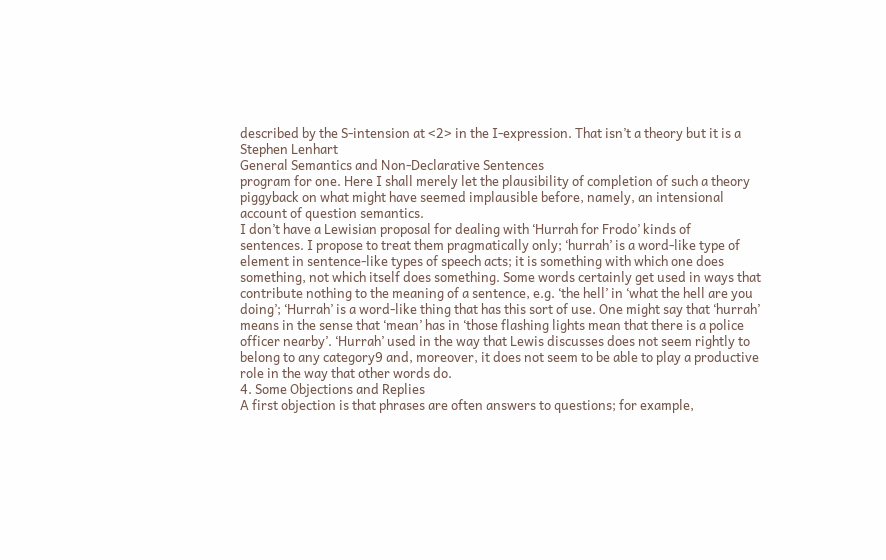described by the S-intension at <2> in the I-expression. That isn’t a theory but it is a
Stephen Lenhart
General Semantics and Non-Declarative Sentences
program for one. Here I shall merely let the plausibility of completion of such a theory
piggyback on what might have seemed implausible before, namely, an intensional
account of question semantics.
I don’t have a Lewisian proposal for dealing with ‘Hurrah for Frodo’ kinds of
sentences. I propose to treat them pragmatically only; ‘hurrah’ is a word-like type of
element in sentence-like types of speech acts; it is something with which one does
something, not which itself does something. Some words certainly get used in ways that
contribute nothing to the meaning of a sentence, e.g. ‘the hell’ in ‘what the hell are you
doing’; ‘Hurrah’ is a word-like thing that has this sort of use. One might say that ‘hurrah’
means in the sense that ‘mean’ has in ‘those flashing lights mean that there is a police
officer nearby’. ‘Hurrah’ used in the way that Lewis discusses does not seem rightly to
belong to any category9 and, moreover, it does not seem to be able to play a productive
role in the way that other words do.
4. Some Objections and Replies
A first objection is that phrases are often answers to questions; for example,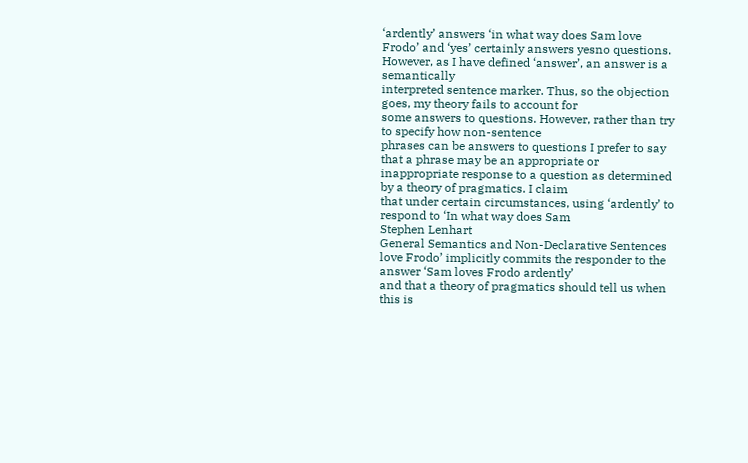‘ardently’ answers ‘in what way does Sam love Frodo’ and ‘yes’ certainly answers yesno questions. However, as I have defined ‘answer’, an answer is a semantically
interpreted sentence marker. Thus, so the objection goes, my theory fails to account for
some answers to questions. However, rather than try to specify how non-sentence
phrases can be answers to questions I prefer to say that a phrase may be an appropriate or
inappropriate response to a question as determined by a theory of pragmatics. I claim
that under certain circumstances, using ‘ardently’ to respond to ‘In what way does Sam
Stephen Lenhart
General Semantics and Non-Declarative Sentences
love Frodo’ implicitly commits the responder to the answer ‘Sam loves Frodo ardently’
and that a theory of pragmatics should tell us when this is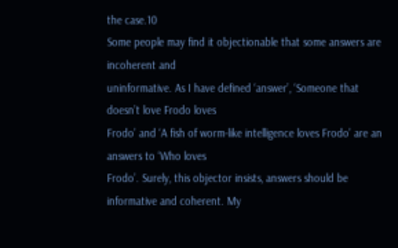the case.10
Some people may find it objectionable that some answers are incoherent and
uninformative. As I have defined ‘answer’, ‘Someone that doesn’t love Frodo loves
Frodo’ and ‘A fish of worm-like intelligence loves Frodo’ are an answers to ‘Who loves
Frodo’. Surely, this objector insists, answers should be informative and coherent. My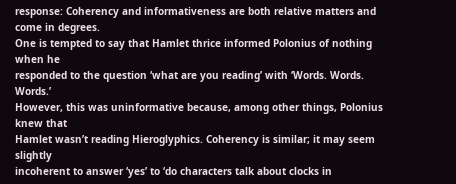response: Coherency and informativeness are both relative matters and come in degrees.
One is tempted to say that Hamlet thrice informed Polonius of nothing when he
responded to the question ‘what are you reading’ with ‘Words. Words. Words.’
However, this was uninformative because, among other things, Polonius knew that
Hamlet wasn’t reading Hieroglyphics. Coherency is similar; it may seem slightly
incoherent to answer ‘yes’ to ‘do characters talk about clocks in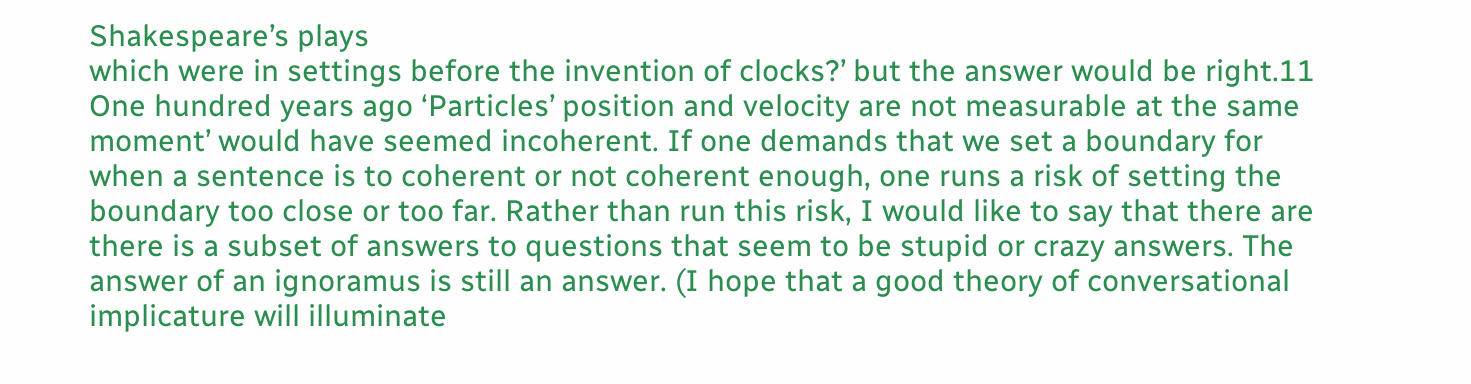Shakespeare’s plays
which were in settings before the invention of clocks?’ but the answer would be right.11
One hundred years ago ‘Particles’ position and velocity are not measurable at the same
moment’ would have seemed incoherent. If one demands that we set a boundary for
when a sentence is to coherent or not coherent enough, one runs a risk of setting the
boundary too close or too far. Rather than run this risk, I would like to say that there are
there is a subset of answers to questions that seem to be stupid or crazy answers. The
answer of an ignoramus is still an answer. (I hope that a good theory of conversational
implicature will illuminate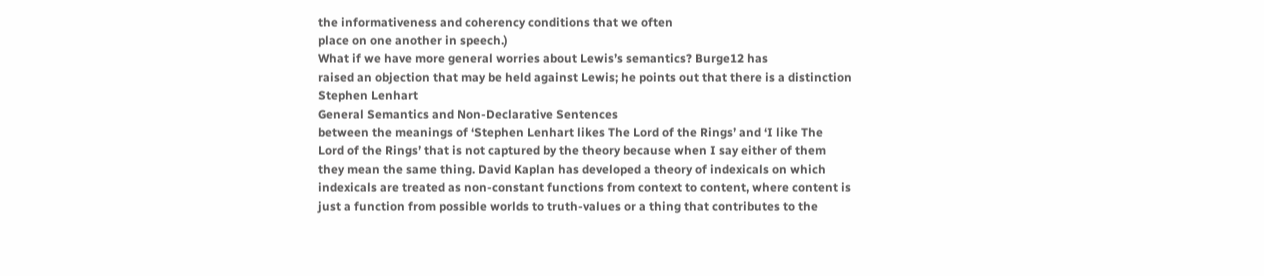the informativeness and coherency conditions that we often
place on one another in speech.)
What if we have more general worries about Lewis’s semantics? Burge12 has
raised an objection that may be held against Lewis; he points out that there is a distinction
Stephen Lenhart
General Semantics and Non-Declarative Sentences
between the meanings of ‘Stephen Lenhart likes The Lord of the Rings’ and ‘I like The
Lord of the Rings’ that is not captured by the theory because when I say either of them
they mean the same thing. David Kaplan has developed a theory of indexicals on which
indexicals are treated as non-constant functions from context to content, where content is
just a function from possible worlds to truth-values or a thing that contributes to the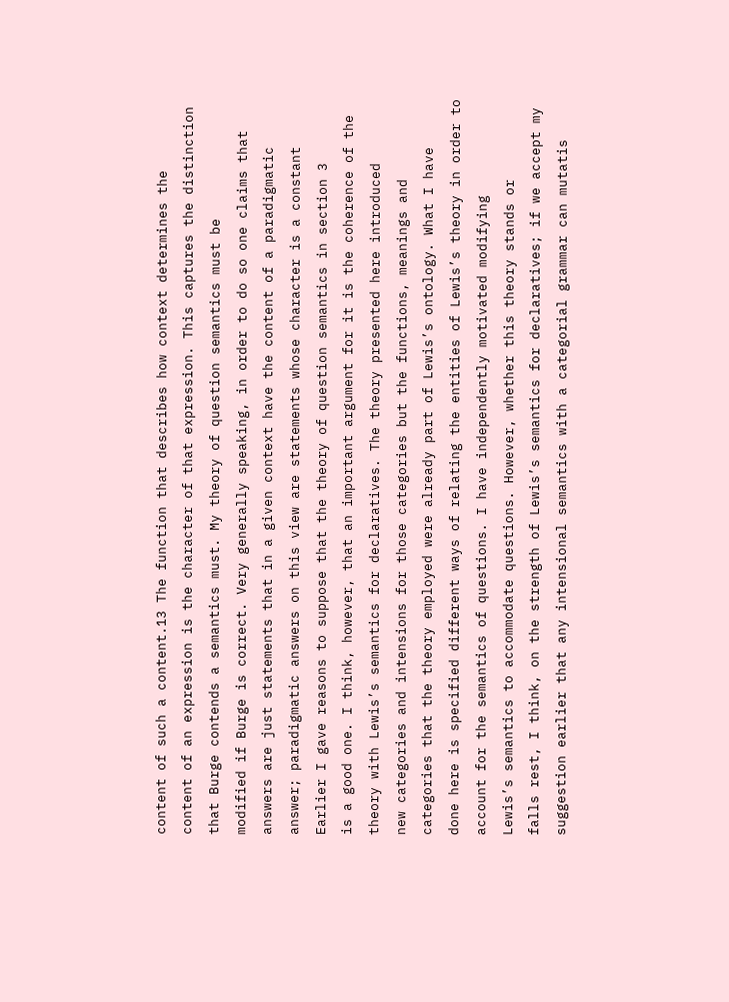content of such a content.13 The function that describes how context determines the
content of an expression is the character of that expression. This captures the distinction
that Burge contends a semantics must. My theory of question semantics must be
modified if Burge is correct. Very generally speaking, in order to do so one claims that
answers are just statements that in a given context have the content of a paradigmatic
answer; paradigmatic answers on this view are statements whose character is a constant
Earlier I gave reasons to suppose that the theory of question semantics in section 3
is a good one. I think, however, that an important argument for it is the coherence of the
theory with Lewis’s semantics for declaratives. The theory presented here introduced
new categories and intensions for those categories but the functions, meanings and
categories that the theory employed were already part of Lewis’s ontology. What I have
done here is specified different ways of relating the entities of Lewis’s theory in order to
account for the semantics of questions. I have independently motivated modifying
Lewis’s semantics to accommodate questions. However, whether this theory stands or
falls rest, I think, on the strength of Lewis’s semantics for declaratives; if we accept my
suggestion earlier that any intensional semantics with a categorial grammar can mutatis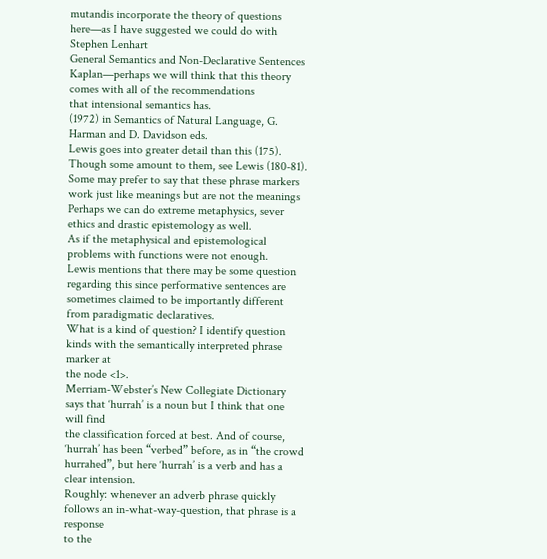mutandis incorporate the theory of questions here—as I have suggested we could do with
Stephen Lenhart
General Semantics and Non-Declarative Sentences
Kaplan—perhaps we will think that this theory comes with all of the recommendations
that intensional semantics has.
(1972) in Semantics of Natural Language, G. Harman and D. Davidson eds.
Lewis goes into greater detail than this (175).
Though some amount to them, see Lewis (180-81).
Some may prefer to say that these phrase markers work just like meanings but are not the meanings
Perhaps we can do extreme metaphysics, sever ethics and drastic epistemology as well.
As if the metaphysical and epistemological problems with functions were not enough.
Lewis mentions that there may be some question regarding this since performative sentences are
sometimes claimed to be importantly different from paradigmatic declaratives.
What is a kind of question? I identify question kinds with the semantically interpreted phrase marker at
the node <1>.
Merriam-Webster’s New Collegiate Dictionary says that ‘hurrah’ is a noun but I think that one will find
the classification forced at best. And of course, ‘hurrah’ has been “verbed” before, as in “the crowd
hurrahed”, but here ‘hurrah’ is a verb and has a clear intension.
Roughly: whenever an adverb phrase quickly follows an in-what-way-question, that phrase is a response
to the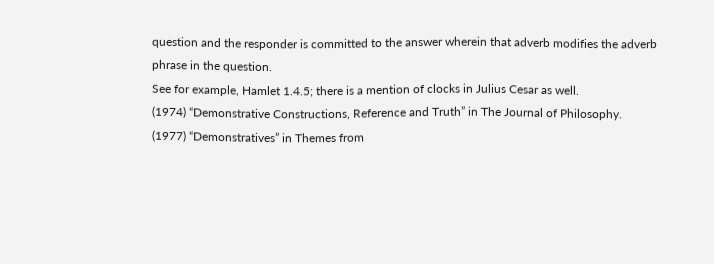question and the responder is committed to the answer wherein that adverb modifies the adverb
phrase in the question.
See for example, Hamlet 1.4.5; there is a mention of clocks in Julius Cesar as well.
(1974) “Demonstrative Constructions, Reference and Truth” in The Journal of Philosophy.
(1977) “Demonstratives” in Themes from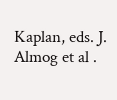Kaplan, eds. J. Almog et al .